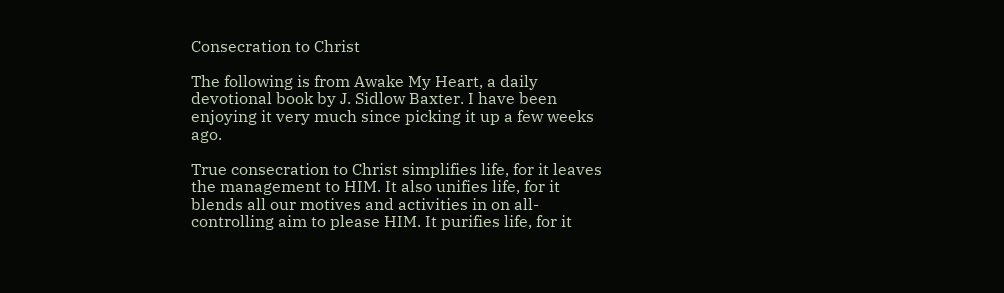Consecration to Christ

The following is from Awake My Heart, a daily devotional book by J. Sidlow Baxter. I have been enjoying it very much since picking it up a few weeks ago.

True consecration to Christ simplifies life, for it leaves the management to HIM. It also unifies life, for it blends all our motives and activities in on all-controlling aim to please HIM. It purifies life, for it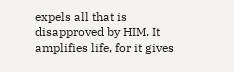expels all that is disapproved by HIM. It amplifies life, for it gives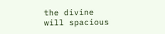the divine will spacious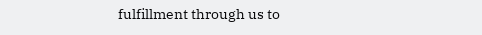fulfillment through us to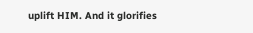uplift HIM. And it glorifies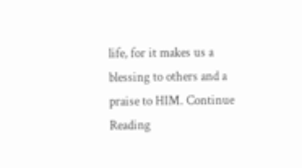life, for it makes us a blessing to others and a praise to HIM. Continue Reading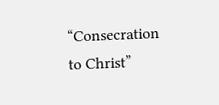“Consecration to Christ”